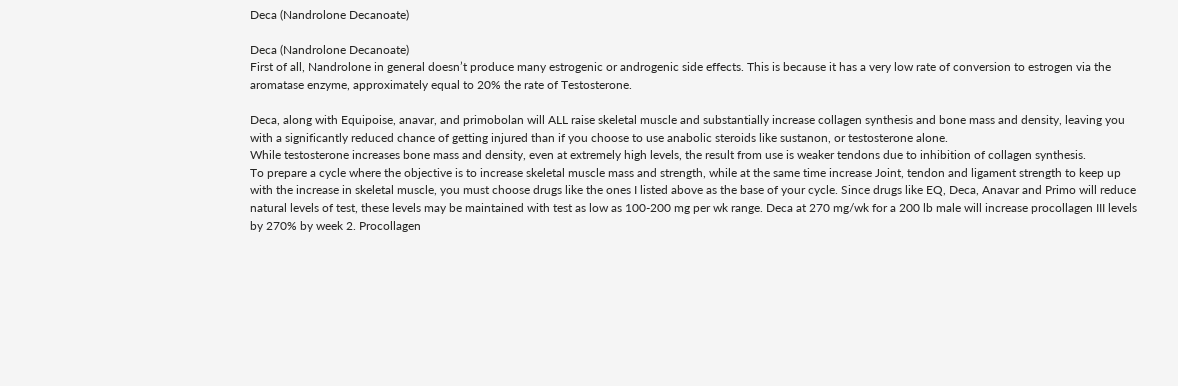Deca (Nandrolone Decanoate)

Deca (Nandrolone Decanoate)
First of all, Nandrolone in general doesn’t produce many estrogenic or androgenic side effects. This is because it has a very low rate of conversion to estrogen via the aromatase enzyme, approximately equal to 20% the rate of Testosterone.

Deca, along with Equipoise, anavar, and primobolan will ALL raise skeletal muscle and substantially increase collagen synthesis and bone mass and density, leaving you with a significantly reduced chance of getting injured than if you choose to use anabolic steroids like sustanon, or testosterone alone.
While testosterone increases bone mass and density, even at extremely high levels, the result from use is weaker tendons due to inhibition of collagen synthesis.
To prepare a cycle where the objective is to increase skeletal muscle mass and strength, while at the same time increase Joint, tendon and ligament strength to keep up with the increase in skeletal muscle, you must choose drugs like the ones I listed above as the base of your cycle. Since drugs like EQ, Deca, Anavar and Primo will reduce natural levels of test, these levels may be maintained with test as low as 100-200 mg per wk range. Deca at 270 mg/wk for a 200 lb male will increase procollagen III levels by 270% by week 2. Procollagen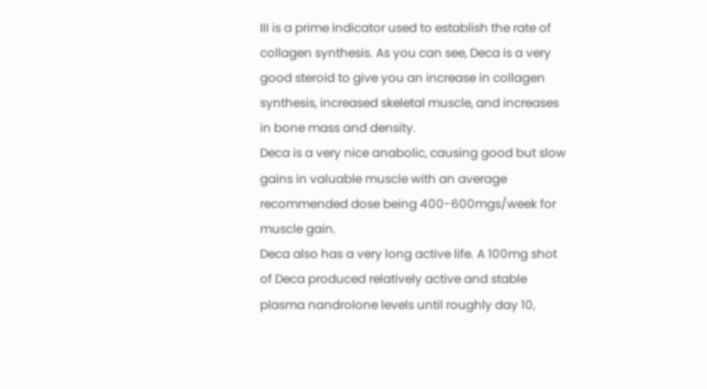III is a prime indicator used to establish the rate of collagen synthesis. As you can see, Deca is a very good steroid to give you an increase in collagen synthesis, increased skeletal muscle, and increases in bone mass and density.
Deca is a very nice anabolic, causing good but slow gains in valuable muscle with an average recommended dose being 400-600mgs/week for muscle gain.
Deca also has a very long active life. A 100mg shot of Deca produced relatively active and stable plasma nandrolone levels until roughly day 10,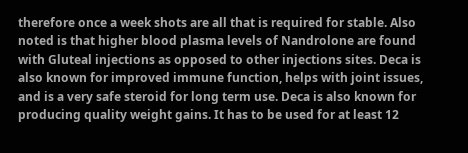therefore once a week shots are all that is required for stable. Also noted is that higher blood plasma levels of Nandrolone are found with Gluteal injections as opposed to other injections sites. Deca is also known for improved immune function, helps with joint issues, and is a very safe steroid for long term use. Deca is also known for producing quality weight gains. It has to be used for at least 12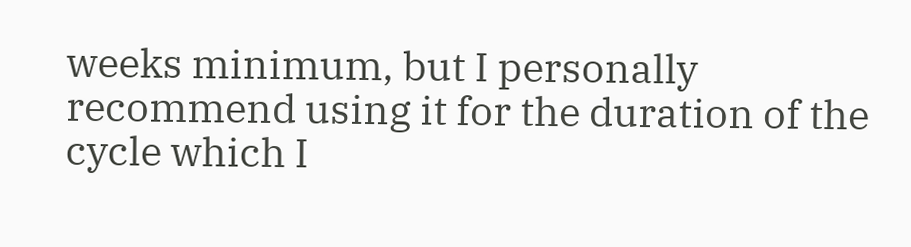weeks minimum, but I personally recommend using it for the duration of the cycle which I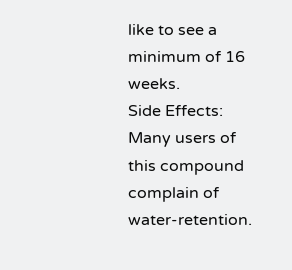like to see a minimum of 16 weeks.
Side Effects:
Many users of this compound complain of water-retention.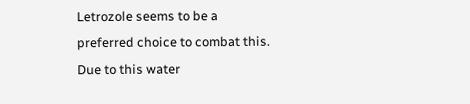Letrozole seems to be a preferred choice to combat this. Due to this water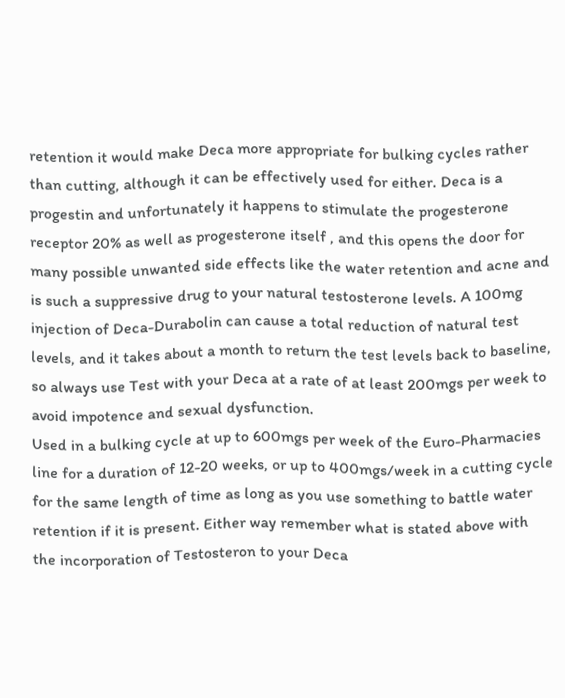retention it would make Deca more appropriate for bulking cycles rather than cutting, although it can be effectively used for either. Deca is a progestin and unfortunately it happens to stimulate the progesterone receptor 20% as well as progesterone itself , and this opens the door for many possible unwanted side effects like the water retention and acne and is such a suppressive drug to your natural testosterone levels. A 100mg injection of Deca-Durabolin can cause a total reduction of natural test levels, and it takes about a month to return the test levels back to baseline, so always use Test with your Deca at a rate of at least 200mgs per week to avoid impotence and sexual dysfunction.
Used in a bulking cycle at up to 600mgs per week of the Euro-Pharmacies line for a duration of 12-20 weeks, or up to 400mgs/week in a cutting cycle for the same length of time as long as you use something to battle water retention if it is present. Either way remember what is stated above with the incorporation of Testosteron to your Deca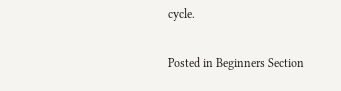cycle.

Posted in Beginners Section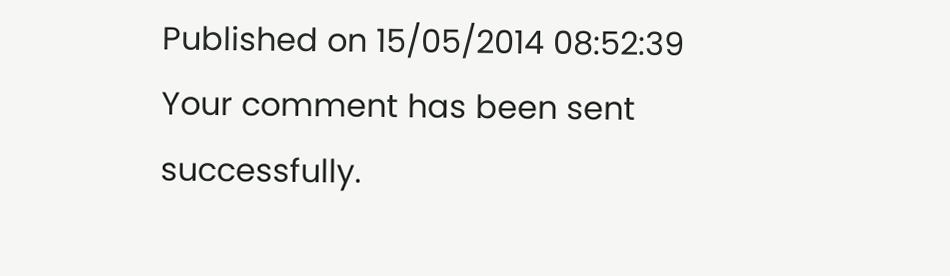Published on 15/05/2014 08:52:39
Your comment has been sent successfully.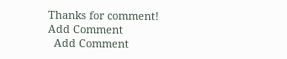Thanks for comment!
Add Comment
  Add Comment